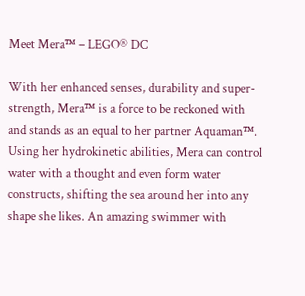Meet Mera™ – LEGO® DC

With her enhanced senses, durability and super-strength, Mera™ is a force to be reckoned with and stands as an equal to her partner Aquaman™. Using her hydrokinetic abilities, Mera can control water with a thought and even form water constructs, shifting the sea around her into any shape she likes. An amazing swimmer with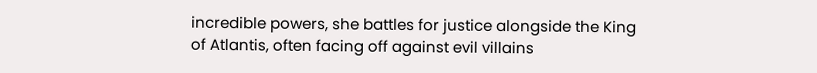incredible powers, she battles for justice alongside the King of Atlantis, often facing off against evil villains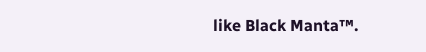like Black Manta™.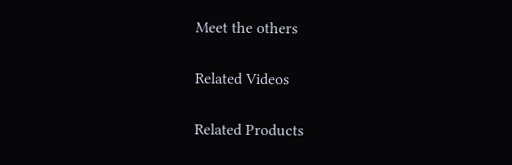Meet the others

Related Videos

Related Products